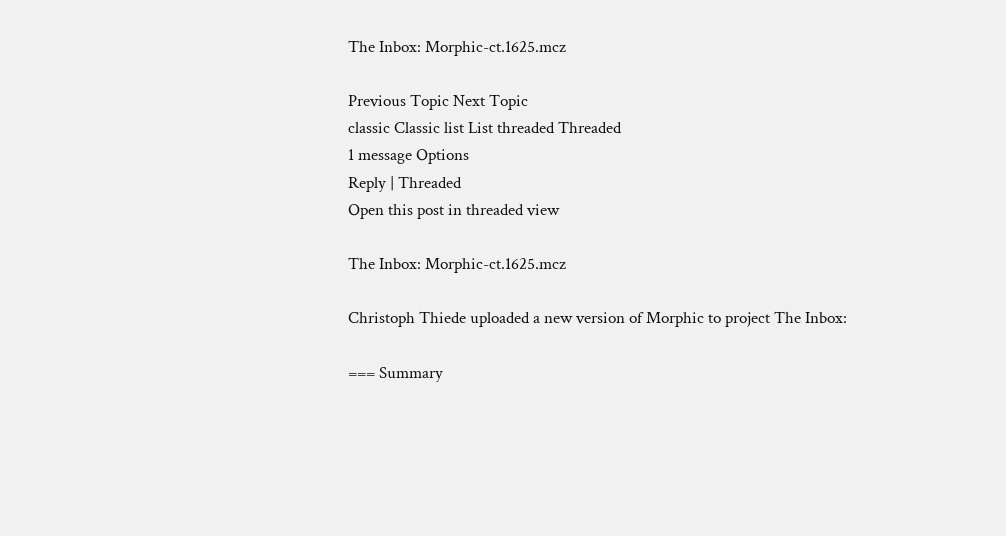The Inbox: Morphic-ct.1625.mcz

Previous Topic Next Topic
classic Classic list List threaded Threaded
1 message Options
Reply | Threaded
Open this post in threaded view

The Inbox: Morphic-ct.1625.mcz

Christoph Thiede uploaded a new version of Morphic to project The Inbox:

=== Summary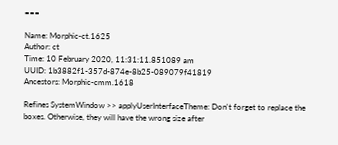===

Name: Morphic-ct.1625
Author: ct
Time: 10 February 2020, 11:31:11.851089 am
UUID: 1b3882f1-357d-874e-8b25-089079f41819
Ancestors: Morphic-cmm.1618

Refines SystemWindow >> applyUserInterfaceTheme: Don't forget to replace the boxes. Otherwise, they will have the wrong size after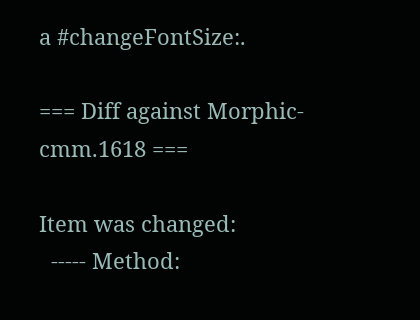a #changeFontSize:.

=== Diff against Morphic-cmm.1618 ===

Item was changed:
  ----- Method: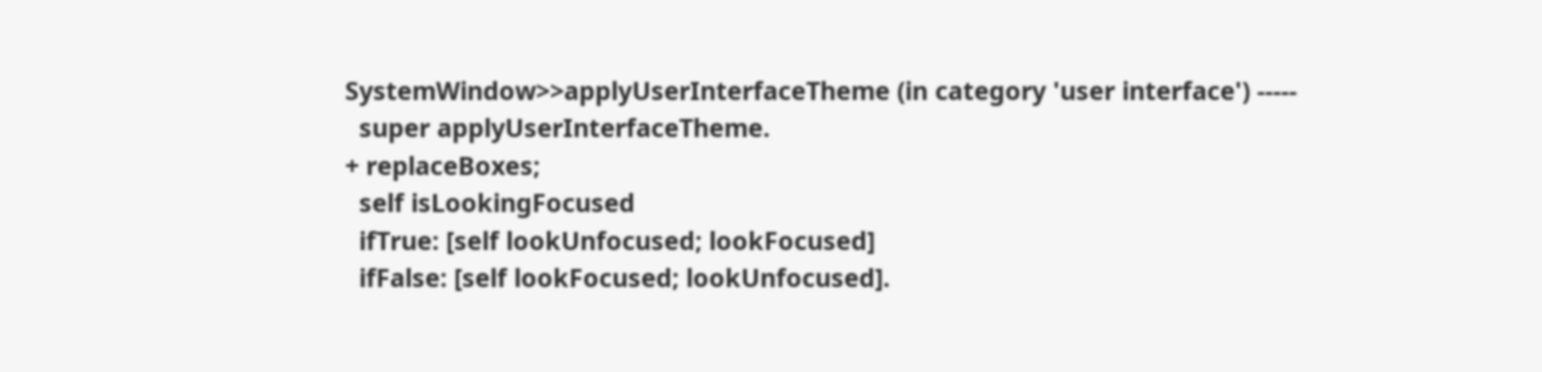SystemWindow>>applyUserInterfaceTheme (in category 'user interface') -----
  super applyUserInterfaceTheme.
+ replaceBoxes;
  self isLookingFocused
  ifTrue: [self lookUnfocused; lookFocused]
  ifFalse: [self lookFocused; lookUnfocused].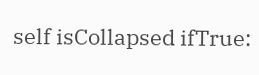self isCollapsed ifTrue: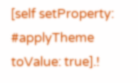[self setProperty: #applyTheme toValue: true].!